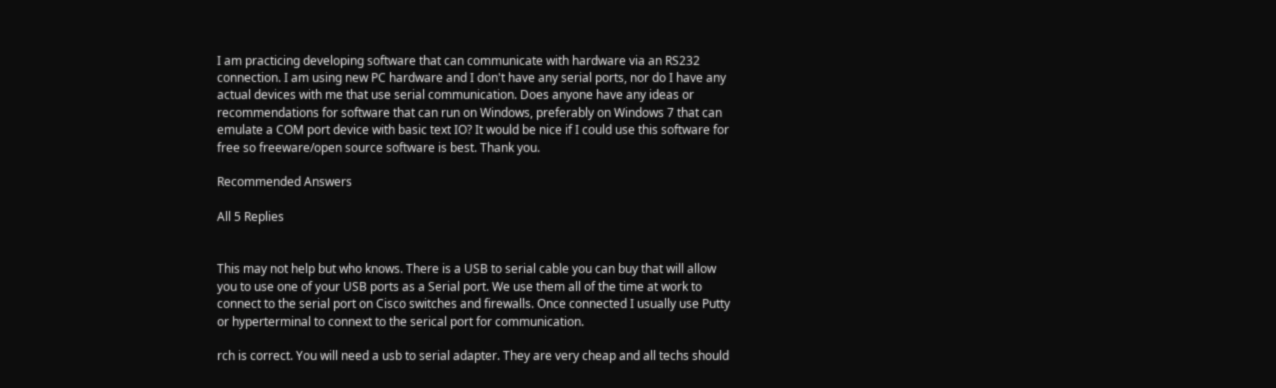I am practicing developing software that can communicate with hardware via an RS232 connection. I am using new PC hardware and I don't have any serial ports, nor do I have any actual devices with me that use serial communication. Does anyone have any ideas or recommendations for software that can run on Windows, preferably on Windows 7 that can emulate a COM port device with basic text IO? It would be nice if I could use this software for free so freeware/open source software is best. Thank you.

Recommended Answers

All 5 Replies


This may not help but who knows. There is a USB to serial cable you can buy that will allow you to use one of your USB ports as a Serial port. We use them all of the time at work to connect to the serial port on Cisco switches and firewalls. Once connected I usually use Putty or hyperterminal to connext to the serical port for communication.

rch is correct. You will need a usb to serial adapter. They are very cheap and all techs should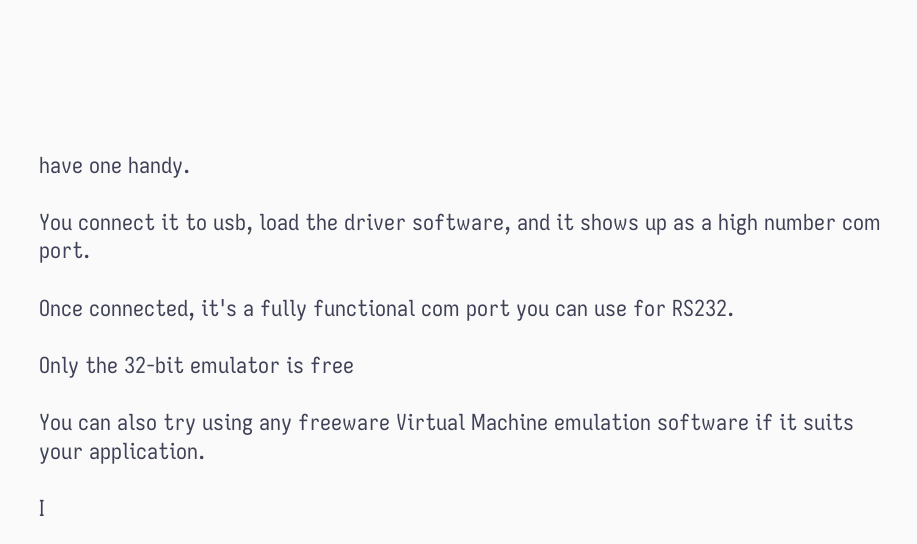have one handy.

You connect it to usb, load the driver software, and it shows up as a high number com port.

Once connected, it's a fully functional com port you can use for RS232.

Only the 32-bit emulator is free

You can also try using any freeware Virtual Machine emulation software if it suits your application.

I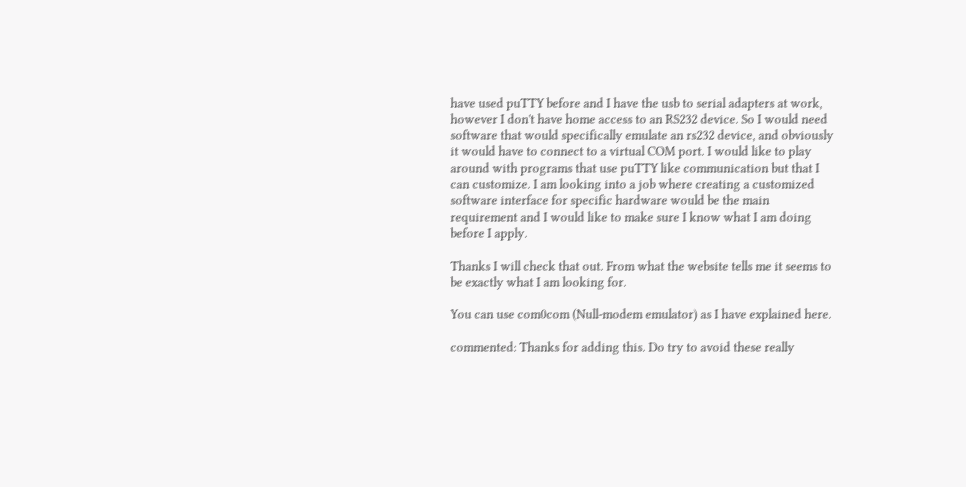have used puTTY before and I have the usb to serial adapters at work, however I don't have home access to an RS232 device. So I would need software that would specifically emulate an rs232 device, and obviously it would have to connect to a virtual COM port. I would like to play around with programs that use puTTY like communication but that I can customize. I am looking into a job where creating a customized software interface for specific hardware would be the main requirement and I would like to make sure I know what I am doing before I apply.

Thanks I will check that out. From what the website tells me it seems to be exactly what I am looking for.

You can use com0com (Null-modem emulator) as I have explained here.

commented: Thanks for adding this. Do try to avoid these really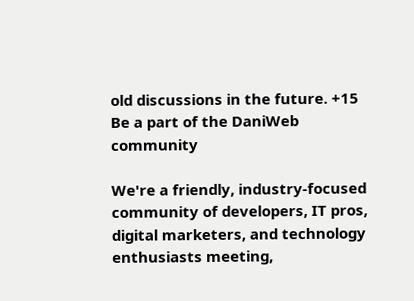old discussions in the future. +15
Be a part of the DaniWeb community

We're a friendly, industry-focused community of developers, IT pros, digital marketers, and technology enthusiasts meeting,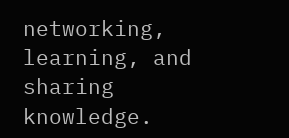networking, learning, and sharing knowledge.